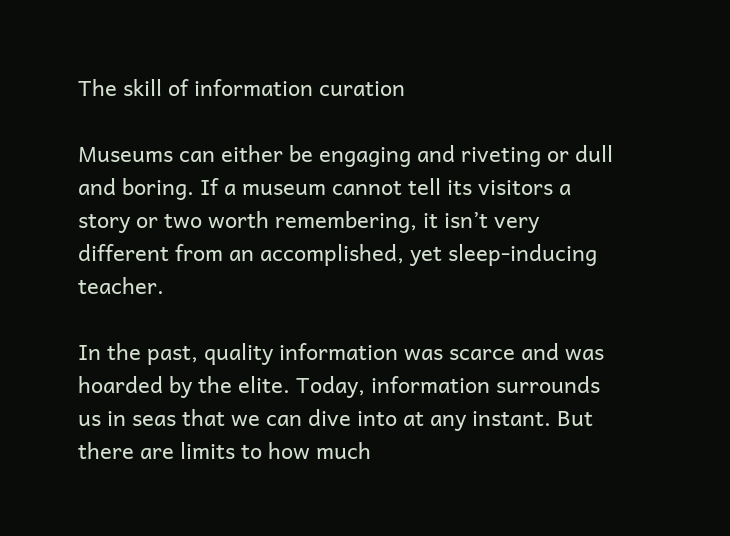The skill of information curation

Museums can either be engaging and riveting or dull and boring. If a museum cannot tell its visitors a story or two worth remembering, it isn’t very different from an accomplished, yet sleep-inducing teacher.

In the past, quality information was scarce and was hoarded by the elite. Today, information surrounds us in seas that we can dive into at any instant. But there are limits to how much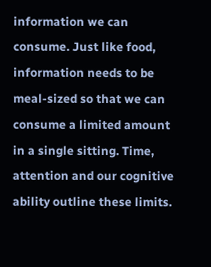information we can consume. Just like food, information needs to be meal-sized so that we can consume a limited amount in a single sitting. Time, attention and our cognitive ability outline these limits.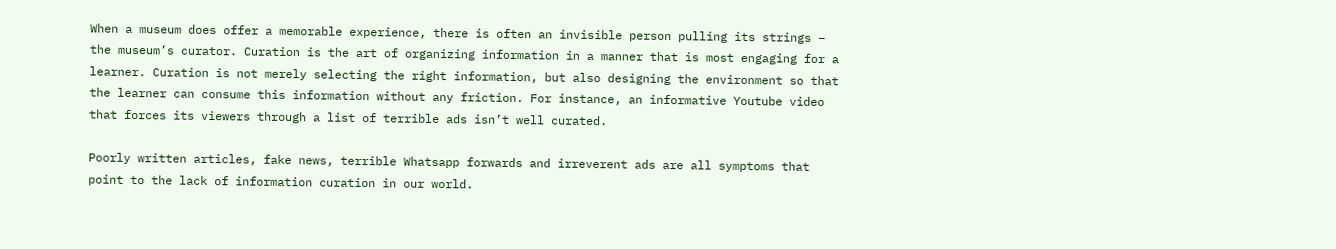When a museum does offer a memorable experience, there is often an invisible person pulling its strings – the museum’s curator. Curation is the art of organizing information in a manner that is most engaging for a learner. Curation is not merely selecting the right information, but also designing the environment so that the learner can consume this information without any friction. For instance, an informative Youtube video that forces its viewers through a list of terrible ads isn’t well curated.

Poorly written articles, fake news, terrible Whatsapp forwards and irreverent ads are all symptoms that point to the lack of information curation in our world.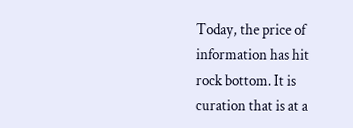Today, the price of information has hit rock bottom. It is curation that is at a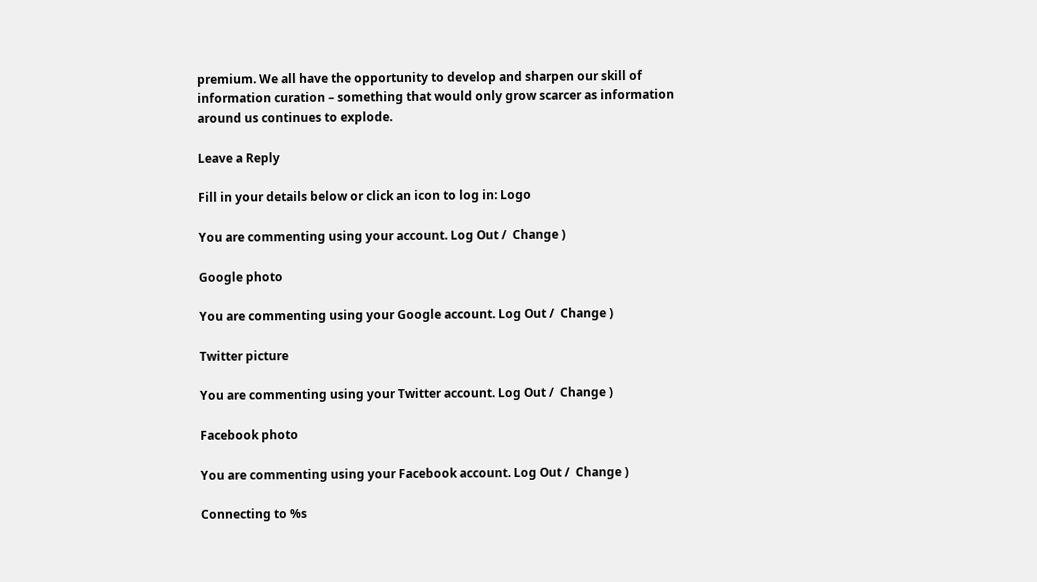premium. We all have the opportunity to develop and sharpen our skill of information curation – something that would only grow scarcer as information around us continues to explode.

Leave a Reply

Fill in your details below or click an icon to log in: Logo

You are commenting using your account. Log Out /  Change )

Google photo

You are commenting using your Google account. Log Out /  Change )

Twitter picture

You are commenting using your Twitter account. Log Out /  Change )

Facebook photo

You are commenting using your Facebook account. Log Out /  Change )

Connecting to %s